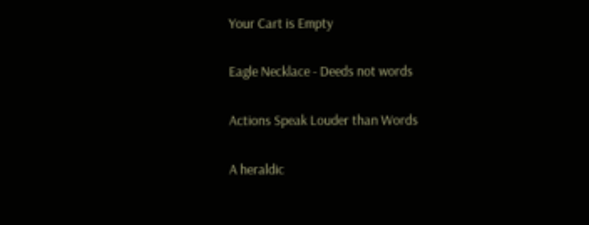Your Cart is Empty

Eagle Necklace - Deeds not words

Actions Speak Louder than Words

A heraldic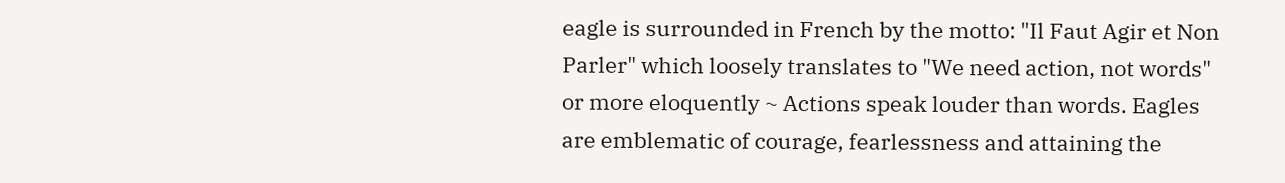eagle is surrounded in French by the motto: "Il Faut Agir et Non Parler" which loosely translates to "We need action, not words" or more eloquently ~ Actions speak louder than words. Eagles are emblematic of courage, fearlessness and attaining the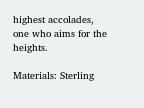highest accolades, one who aims for the heights.

Materials: Sterling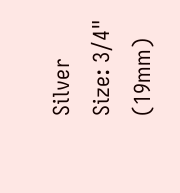Silver
Size: 3/4" (19mm)